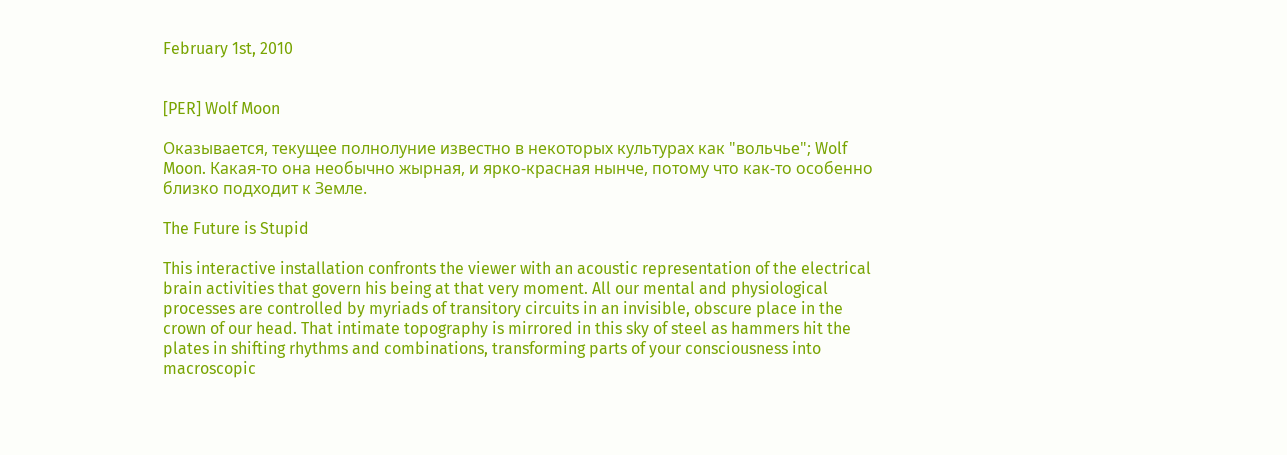February 1st, 2010


[PER] Wolf Moon

Оказывается, текущее полнолуние известно в некоторых культурах как "вольчье"; Wolf Moon. Какая-то она необычно жырная, и ярко-красная нынче, потому что как-то особенно близко подходит к Земле.

The Future is Stupid

This interactive installation confronts the viewer with an acoustic representation of the electrical brain activities that govern his being at that very moment. All our mental and physiological processes are controlled by myriads of transitory circuits in an invisible, obscure place in the crown of our head. That intimate topography is mirrored in this sky of steel as hammers hit the plates in shifting rhythms and combinations, transforming parts of your consciousness into macroscopic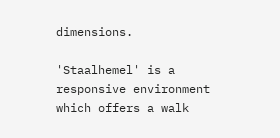dimensions.

'Staalhemel' is a responsive environment which offers a walk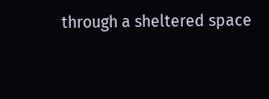through a sheltered space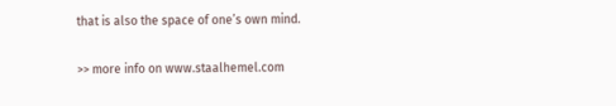that is also the space of one’s own mind.

>> more info on www.staalhemel.com